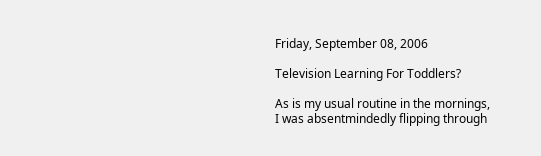Friday, September 08, 2006

Television Learning For Toddlers?

As is my usual routine in the mornings, I was absentmindedly flipping through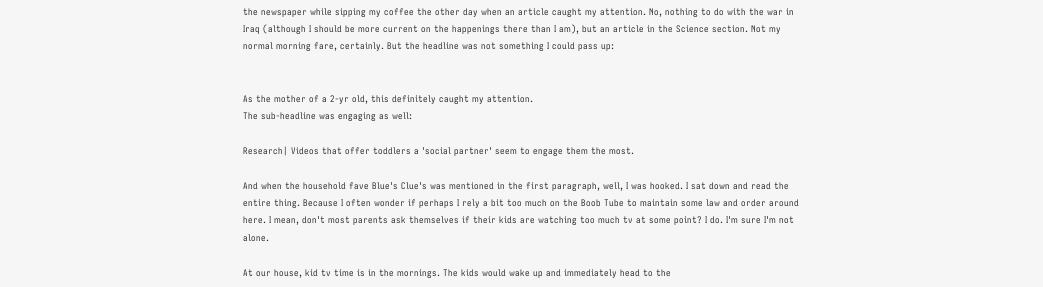the newspaper while sipping my coffee the other day when an article caught my attention. No, nothing to do with the war in Iraq (although I should be more current on the happenings there than I am), but an article in the Science section. Not my normal morning fare, certainly. But the headline was not something I could pass up:


As the mother of a 2-yr old, this definitely caught my attention.
The sub-headline was engaging as well:

Research| Videos that offer toddlers a 'social partner' seem to engage them the most.

And when the household fave Blue's Clue's was mentioned in the first paragraph, well, I was hooked. I sat down and read the entire thing. Because I often wonder if perhaps I rely a bit too much on the Boob Tube to maintain some law and order around here. I mean, don't most parents ask themselves if their kids are watching too much tv at some point? I do. I'm sure I'm not alone.

At our house, kid tv time is in the mornings. The kids would wake up and immediately head to the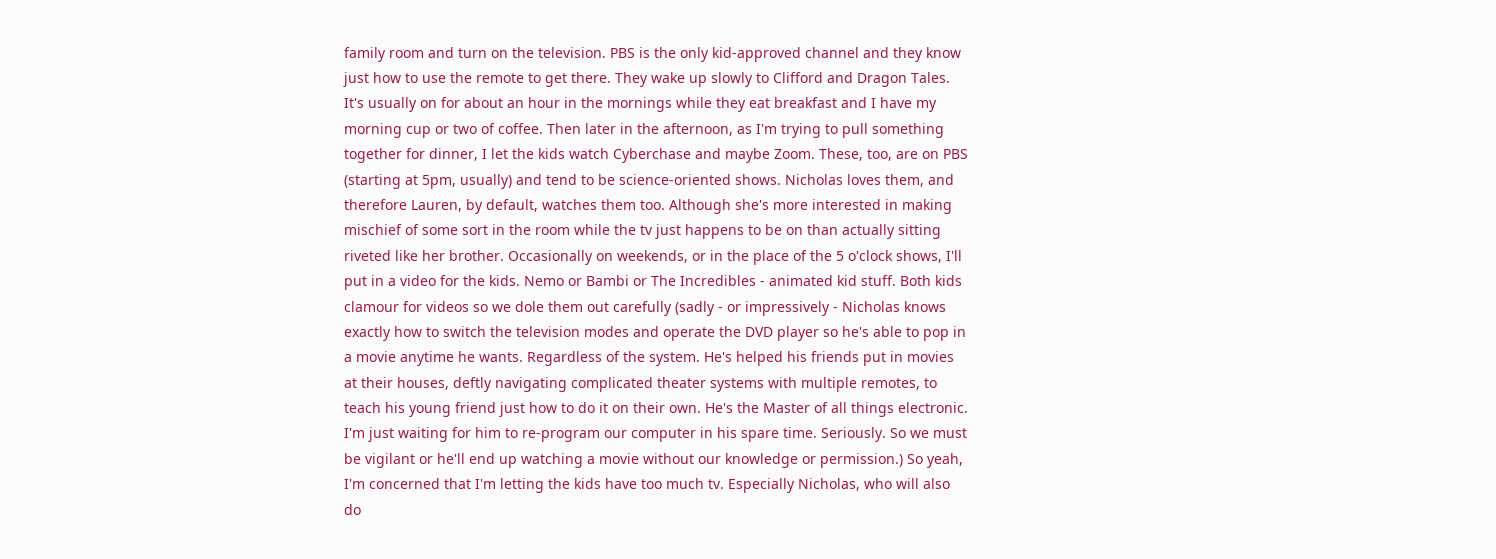family room and turn on the television. PBS is the only kid-approved channel and they know just how to use the remote to get there. They wake up slowly to Clifford and Dragon Tales. It's usually on for about an hour in the mornings while they eat breakfast and I have my morning cup or two of coffee. Then later in the afternoon, as I'm trying to pull something together for dinner, I let the kids watch Cyberchase and maybe Zoom. These, too, are on PBS (starting at 5pm, usually) and tend to be science-oriented shows. Nicholas loves them, and therefore Lauren, by default, watches them too. Although she's more interested in making mischief of some sort in the room while the tv just happens to be on than actually sitting riveted like her brother. Occasionally on weekends, or in the place of the 5 o'clock shows, I'll put in a video for the kids. Nemo or Bambi or The Incredibles - animated kid stuff. Both kids clamour for videos so we dole them out carefully (sadly - or impressively - Nicholas knows exactly how to switch the television modes and operate the DVD player so he's able to pop in a movie anytime he wants. Regardless of the system. He's helped his friends put in movies at their houses, deftly navigating complicated theater systems with multiple remotes, to teach his young friend just how to do it on their own. He's the Master of all things electronic. I'm just waiting for him to re-program our computer in his spare time. Seriously. So we must be vigilant or he'll end up watching a movie without our knowledge or permission.) So yeah, I'm concerned that I'm letting the kids have too much tv. Especially Nicholas, who will also do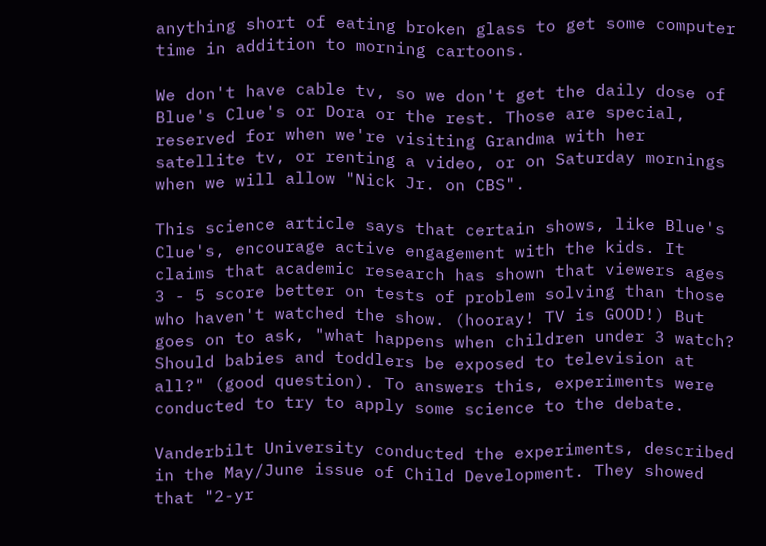anything short of eating broken glass to get some computer time in addition to morning cartoons.

We don't have cable tv, so we don't get the daily dose of Blue's Clue's or Dora or the rest. Those are special, reserved for when we're visiting Grandma with her satellite tv, or renting a video, or on Saturday mornings when we will allow "Nick Jr. on CBS".

This science article says that certain shows, like Blue's Clue's, encourage active engagement with the kids. It claims that academic research has shown that viewers ages 3 - 5 score better on tests of problem solving than those who haven't watched the show. (hooray! TV is GOOD!) But goes on to ask, "what happens when children under 3 watch? Should babies and toddlers be exposed to television at all?" (good question). To answers this, experiments were conducted to try to apply some science to the debate.

Vanderbilt University conducted the experiments, described in the May/June issue of Child Development. They showed that "2-yr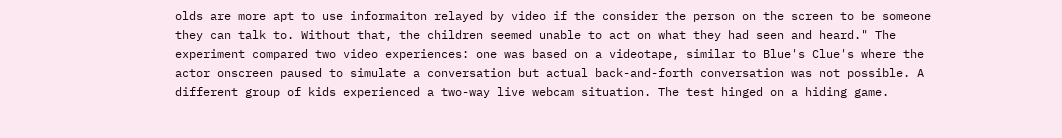olds are more apt to use informaiton relayed by video if the consider the person on the screen to be someone they can talk to. Without that, the children seemed unable to act on what they had seen and heard." The experiment compared two video experiences: one was based on a videotape, similar to Blue's Clue's where the actor onscreen paused to simulate a conversation but actual back-and-forth conversation was not possible. A different group of kids experienced a two-way live webcam situation. The test hinged on a hiding game.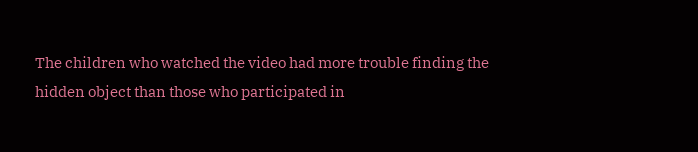The children who watched the video had more trouble finding the hidden object than those who participated in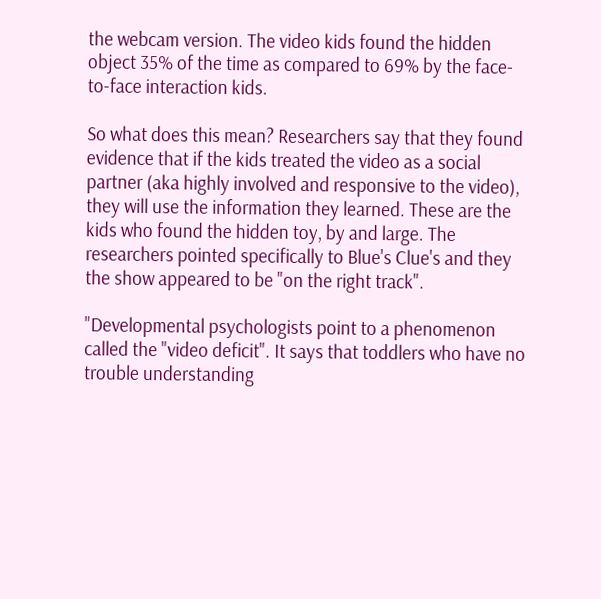the webcam version. The video kids found the hidden object 35% of the time as compared to 69% by the face-to-face interaction kids.

So what does this mean? Researchers say that they found evidence that if the kids treated the video as a social partner (aka highly involved and responsive to the video), they will use the information they learned. These are the kids who found the hidden toy, by and large. The researchers pointed specifically to Blue's Clue's and they the show appeared to be "on the right track".

"Developmental psychologists point to a phenomenon called the "video deficit". It says that toddlers who have no trouble understanding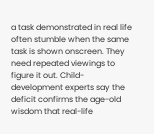a task demonstrated in real life often stumble when the same task is shown onscreen. They need repeated viewings to figure it out. Child-development experts say the deficit confirms the age-old wisdom that real-life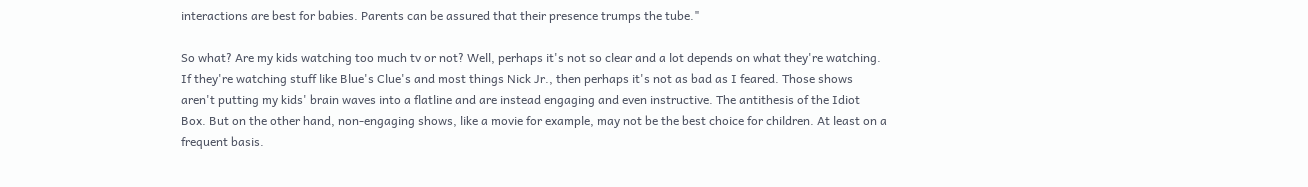interactions are best for babies. Parents can be assured that their presence trumps the tube."

So what? Are my kids watching too much tv or not? Well, perhaps it's not so clear and a lot depends on what they're watching. If they're watching stuff like Blue's Clue's and most things Nick Jr., then perhaps it's not as bad as I feared. Those shows aren't putting my kids' brain waves into a flatline and are instead engaging and even instructive. The antithesis of the Idiot Box. But on the other hand, non-engaging shows, like a movie for example, may not be the best choice for children. At least on a frequent basis.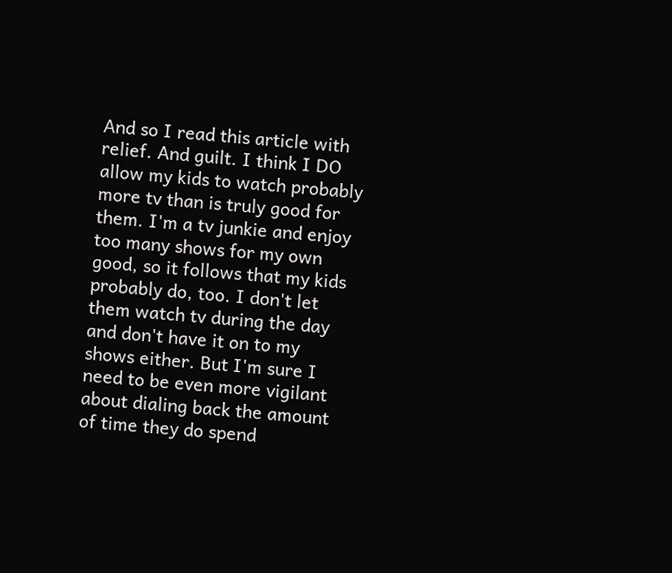And so I read this article with relief. And guilt. I think I DO allow my kids to watch probably more tv than is truly good for them. I'm a tv junkie and enjoy too many shows for my own good, so it follows that my kids probably do, too. I don't let them watch tv during the day and don't have it on to my shows either. But I'm sure I need to be even more vigilant about dialing back the amount of time they do spend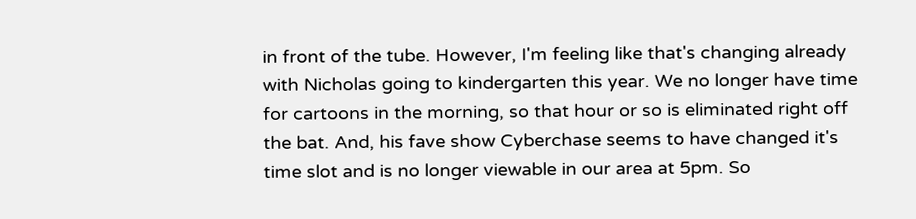in front of the tube. However, I'm feeling like that's changing already with Nicholas going to kindergarten this year. We no longer have time for cartoons in the morning, so that hour or so is eliminated right off the bat. And, his fave show Cyberchase seems to have changed it's time slot and is no longer viewable in our area at 5pm. So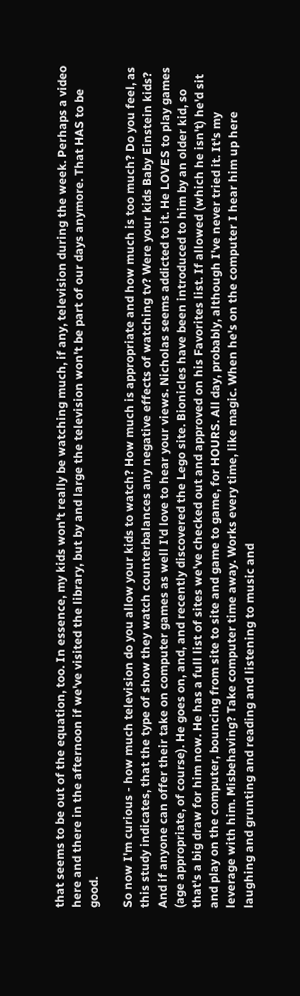that seems to be out of the equation, too. In essence, my kids won't really be watching much, if any, television during the week. Perhaps a video here and there in the afternoon if we've visited the library, but by and large the television won't be part of our days anymore. That HAS to be good.

So now I'm curious - how much television do you allow your kids to watch? How much is appropriate and how much is too much? Do you feel, as this study indicates, that the type of show they watch counterbalances any negative effects of watching tv? Were your kids Baby Einstein kids? And if anyone can offer their take on computer games as well I'd love to hear your views. Nicholas seems addicted to it. He LOVES to play games (age appropriate, of course). He goes on, and, and recently discovered the Lego site. Bionicles have been introduced to him by an older kid, so that's a big draw for him now. He has a full list of sites we've checked out and approved on his Favorites list. If allowed (which he isn't) he'd sit and play on the computer, bouncing from site to site and game to game, for HOURS. All day, probably, although I've never tried it. It's my leverage with him. Misbehaving? Take computer time away. Works every time, like magic. When he's on the computer I hear him up here laughing and grunting and reading and listening to music and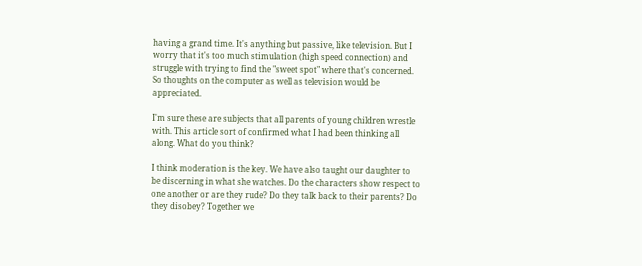having a grand time. It's anything but passive, like television. But I worry that it's too much stimulation (high speed connection) and struggle with trying to find the "sweet spot" where that's concerned. So thoughts on the computer as well as television would be appreciated.

I'm sure these are subjects that all parents of young children wrestle with. This article sort of confirmed what I had been thinking all along. What do you think?

I think moderation is the key. We have also taught our daughter to be discerning in what she watches. Do the characters show respect to one another or are they rude? Do they talk back to their parents? Do they disobey? Together we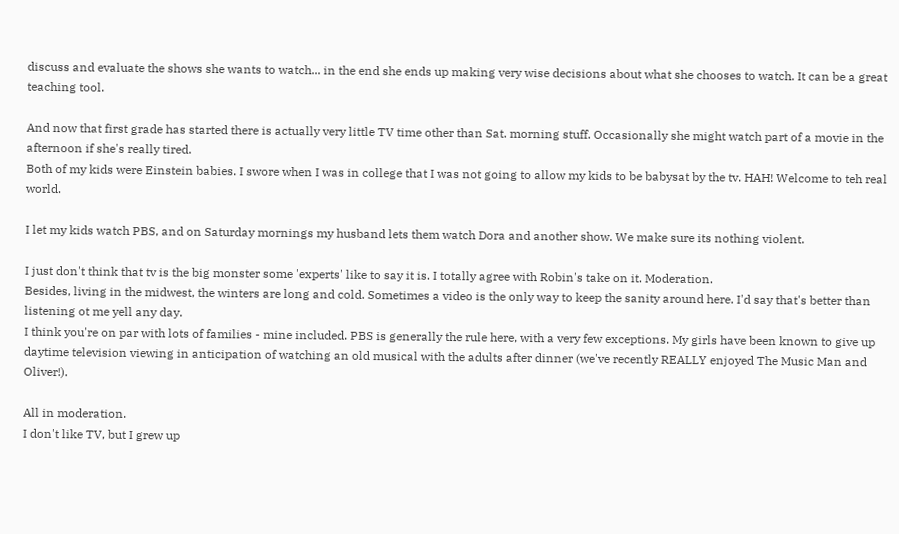discuss and evaluate the shows she wants to watch... in the end she ends up making very wise decisions about what she chooses to watch. It can be a great teaching tool.

And now that first grade has started there is actually very little TV time other than Sat. morning stuff. Occasionally she might watch part of a movie in the afternoon if she's really tired.
Both of my kids were Einstein babies. I swore when I was in college that I was not going to allow my kids to be babysat by the tv. HAH! Welcome to teh real world.

I let my kids watch PBS, and on Saturday mornings my husband lets them watch Dora and another show. We make sure its nothing violent.

I just don't think that tv is the big monster some 'experts' like to say it is. I totally agree with Robin's take on it. Moderation.
Besides, living in the midwest, the winters are long and cold. Sometimes a video is the only way to keep the sanity around here. I'd say that's better than listening ot me yell any day.
I think you're on par with lots of families - mine included. PBS is generally the rule here, with a very few exceptions. My girls have been known to give up daytime television viewing in anticipation of watching an old musical with the adults after dinner (we've recently REALLY enjoyed The Music Man and Oliver!).

All in moderation.
I don't like TV, but I grew up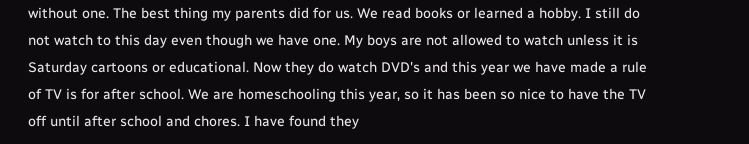without one. The best thing my parents did for us. We read books or learned a hobby. I still do not watch to this day even though we have one. My boys are not allowed to watch unless it is Saturday cartoons or educational. Now they do watch DVD's and this year we have made a rule of TV is for after school. We are homeschooling this year, so it has been so nice to have the TV off until after school and chores. I have found they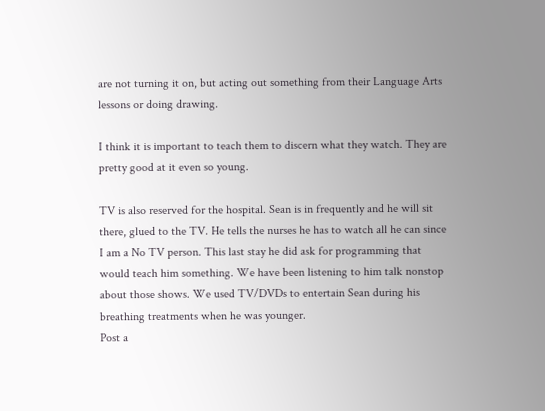are not turning it on, but acting out something from their Language Arts lessons or doing drawing.

I think it is important to teach them to discern what they watch. They are pretty good at it even so young.

TV is also reserved for the hospital. Sean is in frequently and he will sit there, glued to the TV. He tells the nurses he has to watch all he can since I am a No TV person. This last stay he did ask for programming that would teach him something. We have been listening to him talk nonstop about those shows. We used TV/DVDs to entertain Sean during his breathing treatments when he was younger.
Post a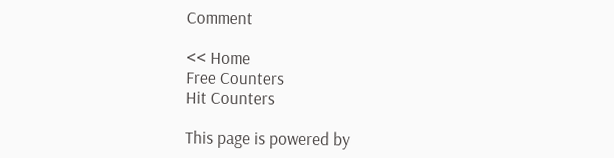Comment

<< Home
Free Counters
Hit Counters

This page is powered by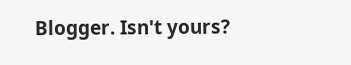Blogger. Isn't yours?